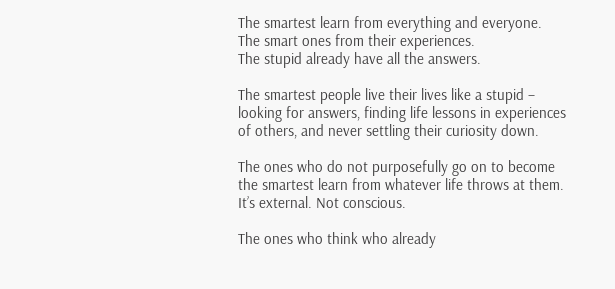The smartest learn from everything and everyone.
The smart ones from their experiences.
The stupid already have all the answers.

The smartest people live their lives like a stupid – looking for answers, finding life lessons in experiences of others, and never settling their curiosity down.

The ones who do not purposefully go on to become the smartest learn from whatever life throws at them. It’s external. Not conscious.

The ones who think who already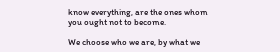know everything, are the ones whom you ought not to become.

We choose who we are, by what we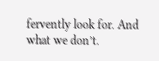fervently look for. And what we don’t.